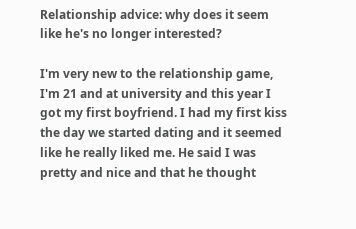Relationship advice: why does it seem like he's no longer interested?

I'm very new to the relationship game, I'm 21 and at university and this year I got my first boyfriend. I had my first kiss the day we started dating and it seemed like he really liked me. He said I was pretty and nice and that he thought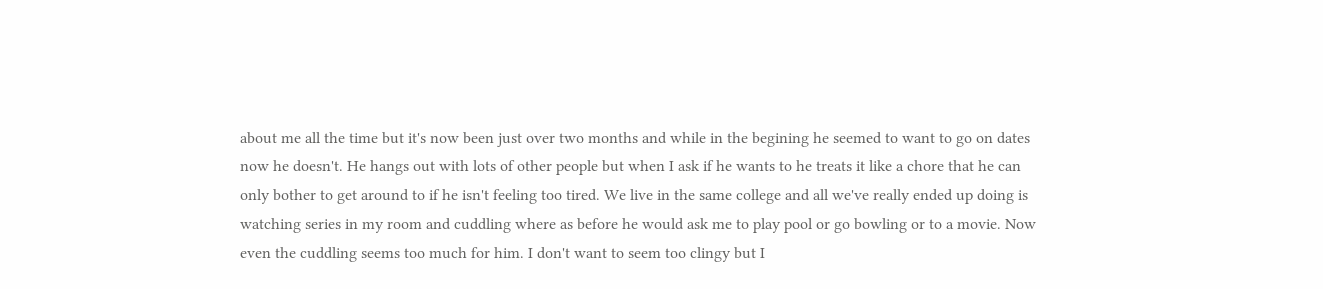about me all the time but it's now been just over two months and while in the begining he seemed to want to go on dates now he doesn't. He hangs out with lots of other people but when I ask if he wants to he treats it like a chore that he can only bother to get around to if he isn't feeling too tired. We live in the same college and all we've really ended up doing is watching series in my room and cuddling where as before he would ask me to play pool or go bowling or to a movie. Now even the cuddling seems too much for him. I don't want to seem too clingy but I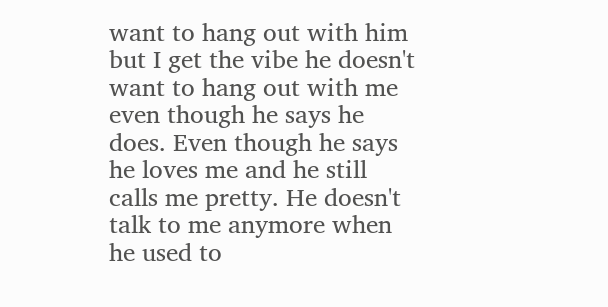want to hang out with him but I get the vibe he doesn't want to hang out with me even though he says he does. Even though he says he loves me and he still calls me pretty. He doesn't talk to me anymore when he used to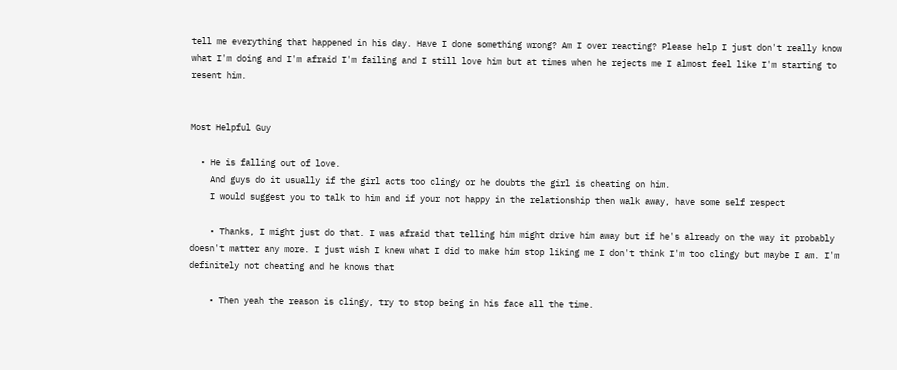tell me everything that happened in his day. Have I done something wrong? Am I over reacting? Please help I just don't really know what I'm doing and I'm afraid I'm failing and I still love him but at times when he rejects me I almost feel like I'm starting to resent him.


Most Helpful Guy

  • He is falling out of love.
    And guys do it usually if the girl acts too clingy or he doubts the girl is cheating on him.
    I would suggest you to talk to him and if your not happy in the relationship then walk away, have some self respect

    • Thanks, I might just do that. I was afraid that telling him might drive him away but if he's already on the way it probably doesn't matter any more. I just wish I knew what I did to make him stop liking me I don't think I'm too clingy but maybe I am. I'm definitely not cheating and he knows that

    • Then yeah the reason is clingy, try to stop being in his face all the time.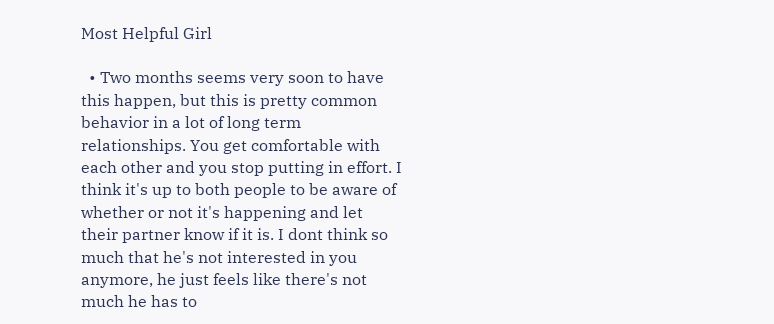Most Helpful Girl

  • Two months seems very soon to have this happen, but this is pretty common behavior in a lot of long term relationships. You get comfortable with each other and you stop putting in effort. I think it's up to both people to be aware of whether or not it's happening and let their partner know if it is. I dont think so much that he's not interested in you anymore, he just feels like there's not much he has to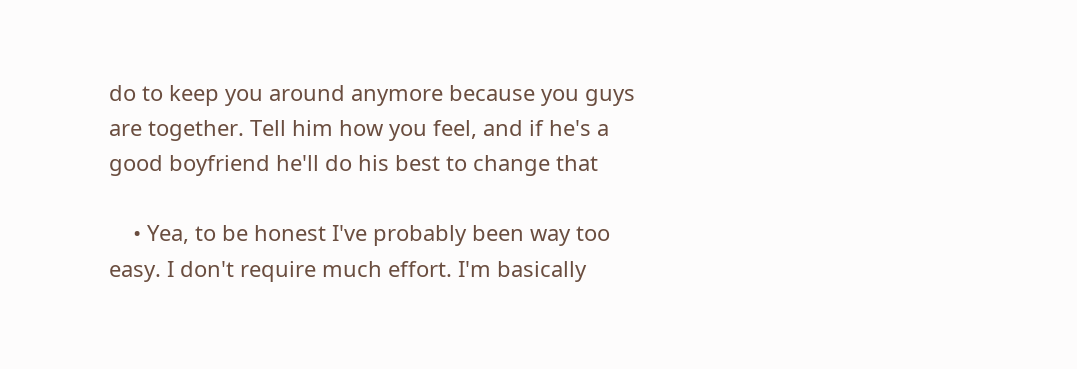do to keep you around anymore because you guys are together. Tell him how you feel, and if he's a good boyfriend he'll do his best to change that

    • Yea, to be honest I've probably been way too easy. I don't require much effort. I'm basically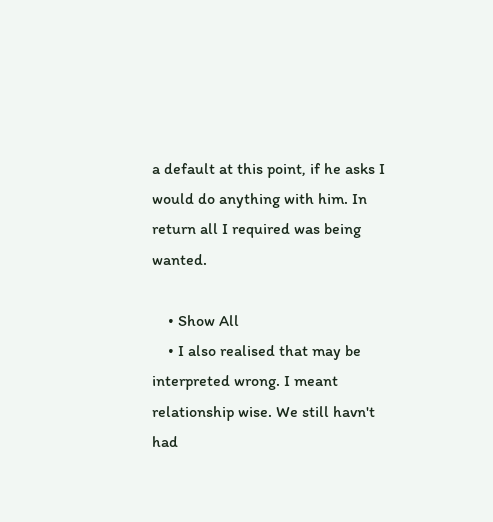a default at this point, if he asks I would do anything with him. In return all I required was being wanted.

    • Show All
    • I also realised that may be interpreted wrong. I meant relationship wise. We still havn't had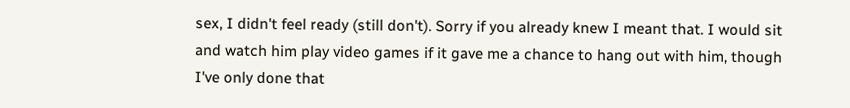sex, I didn't feel ready (still don't). Sorry if you already knew I meant that. I would sit and watch him play video games if it gave me a chance to hang out with him, though I've only done that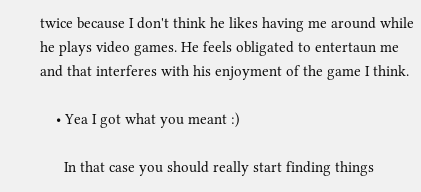twice because I don't think he likes having me around while he plays video games. He feels obligated to entertaun me and that interferes with his enjoyment of the game I think.

    • Yea I got what you meant :)

      In that case you should really start finding things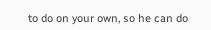to do on your own, so he can do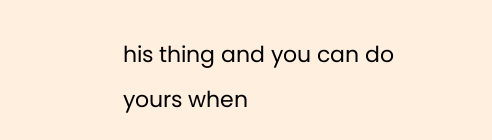his thing and you can do yours when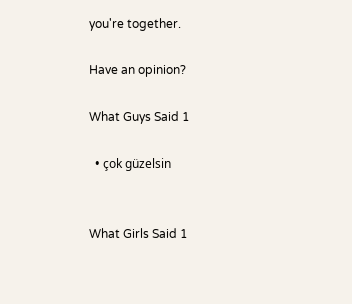you're together.

Have an opinion?

What Guys Said 1

  • çok güzelsin


What Girls Said 1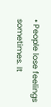• People lose feelings sometimes. It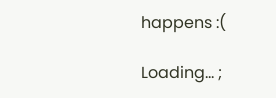happens :(

Loading... ;